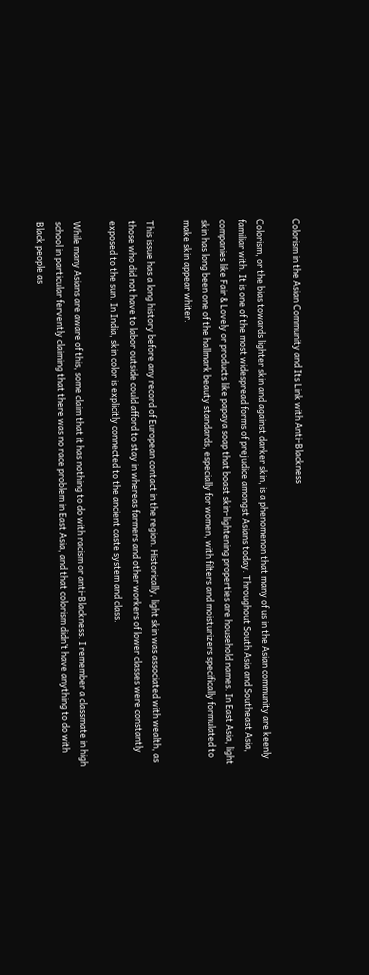Colorism in the Asian Community and Its Link with Anti-Blackness

Colorism, or the bias towards lighter skin and against darker skin, is a phenomenon that many of us in the Asian community are keenly familiar with. It is one of the most widespread forms of prejudice amongst Asians today. Throughout South Asia and Southeast Asia, companies like Fair & Lovely or products like papaya soap that boast skin-lightening properties are household names. In East Asia, light skin has long been one of the hallmark beauty standards, especially for women, with filters and moisturizers specifically formulated to make skin appear whiter.

This issue has a long history before any record of European contact in the region. Historically, light skin was associated with wealth, as those who did not have to labor outside could afford to stay in whereas farmers and other workers of lower classes were constantly exposed to the sun. In India, skin color is explicitly connected to the ancient caste system and class.

While many Asians are aware of this, some claim that it has nothing to do with racism or anti-Blackness. I remember a classmate in high school in particular fervently claiming that there was no race problem in East Asia, and that colorism didn’t have anything to do with Black people as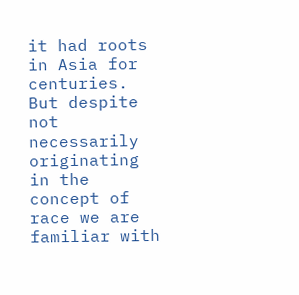it had roots in Asia for centuries. But despite not necessarily originating in the concept of race we are familiar with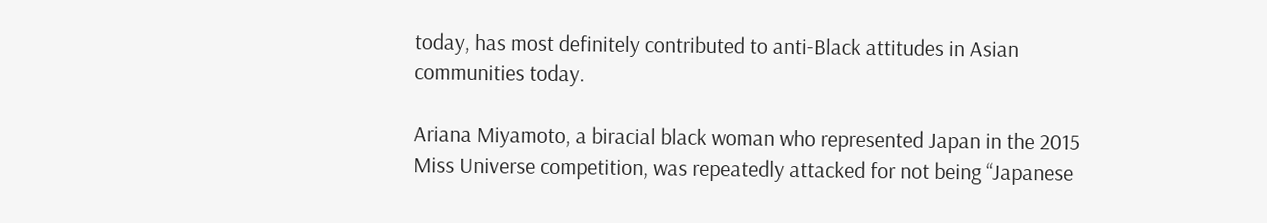today, has most definitely contributed to anti-Black attitudes in Asian communities today.

Ariana Miyamoto, a biracial black woman who represented Japan in the 2015 Miss Universe competition, was repeatedly attacked for not being “Japanese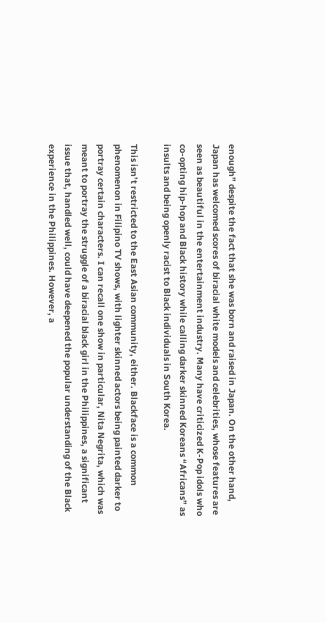enough” despite the fact that she was born and raised in Japan. On the other hand, Japan has welcomed scores of biracial white models and celebrities, whose features are seen as beautiful in the entertainment industry. Many have criticized K-Pop idols who co-opting hip-hop and Black history while calling darker skinned Koreans “Africans” as insults and being openly racist to Black individuals in South Korea.

This isn’t restricted to the East Asian community, either. Blackface is a common phenomenon in Filipino TV shows, with lighter skinned actors being painted darker to portray certain characters. I can recall one show in particular, Nita Negrita, which was meant to portray the struggle of a biracial black girl in the Philippines, a significant issue that, handled well, could have deepened the popular understanding of the Black experience in the Philippines. However, a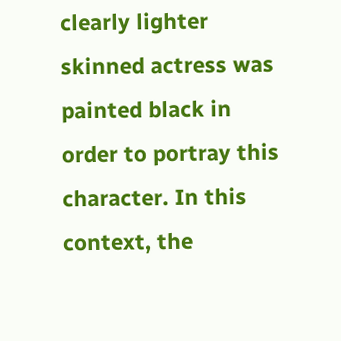clearly lighter skinned actress was painted black in order to portray this character. In this context, the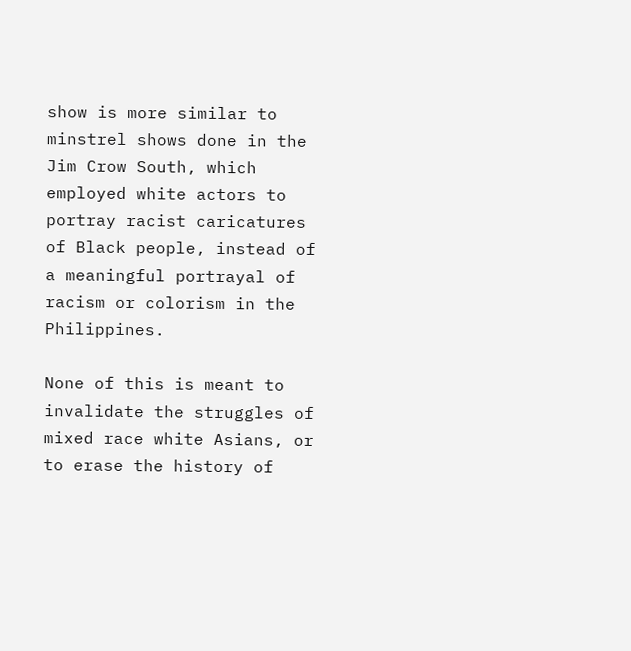show is more similar to minstrel shows done in the Jim Crow South, which employed white actors to portray racist caricatures of Black people, instead of a meaningful portrayal of racism or colorism in the Philippines.

None of this is meant to invalidate the struggles of mixed race white Asians, or to erase the history of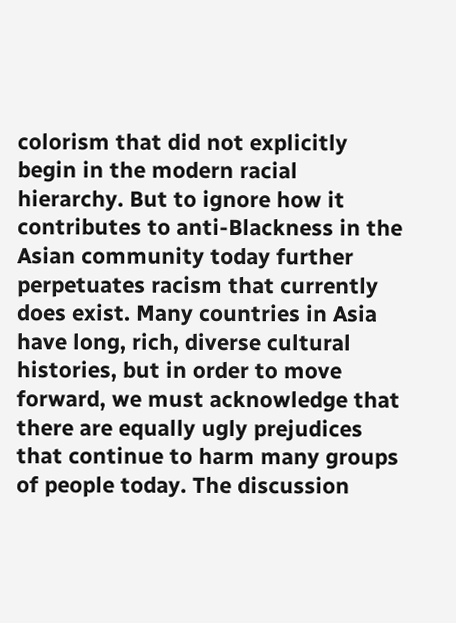colorism that did not explicitly begin in the modern racial hierarchy. But to ignore how it contributes to anti-Blackness in the Asian community today further perpetuates racism that currently does exist. Many countries in Asia have long, rich, diverse cultural histories, but in order to move forward, we must acknowledge that there are equally ugly prejudices that continue to harm many groups of people today. The discussion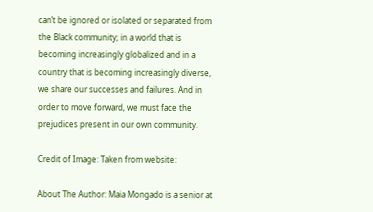can’t be ignored or isolated or separated from the Black community; in a world that is becoming increasingly globalized and in a country that is becoming increasingly diverse, we share our successes and failures. And in order to move forward, we must face the prejudices present in our own community.

Credit of Image: Taken from website:

About The Author: Maia Mongado is a senior at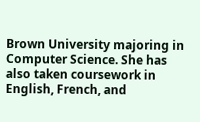Brown University majoring in Computer Science. She has also taken coursework in English, French, and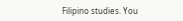Filipino studies. You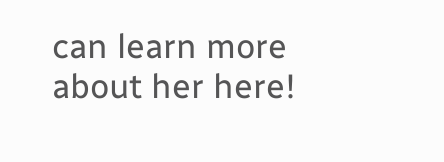can learn more about her here!